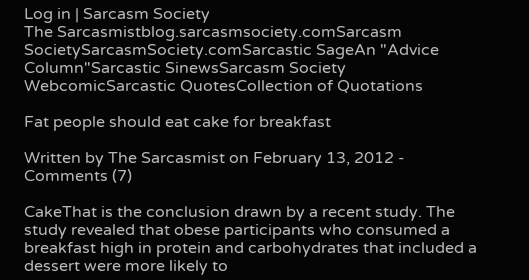Log in | Sarcasm Society
The Sarcasmistblog.sarcasmsociety.comSarcasm SocietySarcasmSociety.comSarcastic SageAn "Advice Column"Sarcastic SinewsSarcasm Society WebcomicSarcastic QuotesCollection of Quotations

Fat people should eat cake for breakfast

Written by The Sarcasmist on February 13, 2012 - Comments (7)

CakeThat is the conclusion drawn by a recent study. The study revealed that obese participants who consumed a breakfast high in protein and carbohydrates that included a dessert were more likely to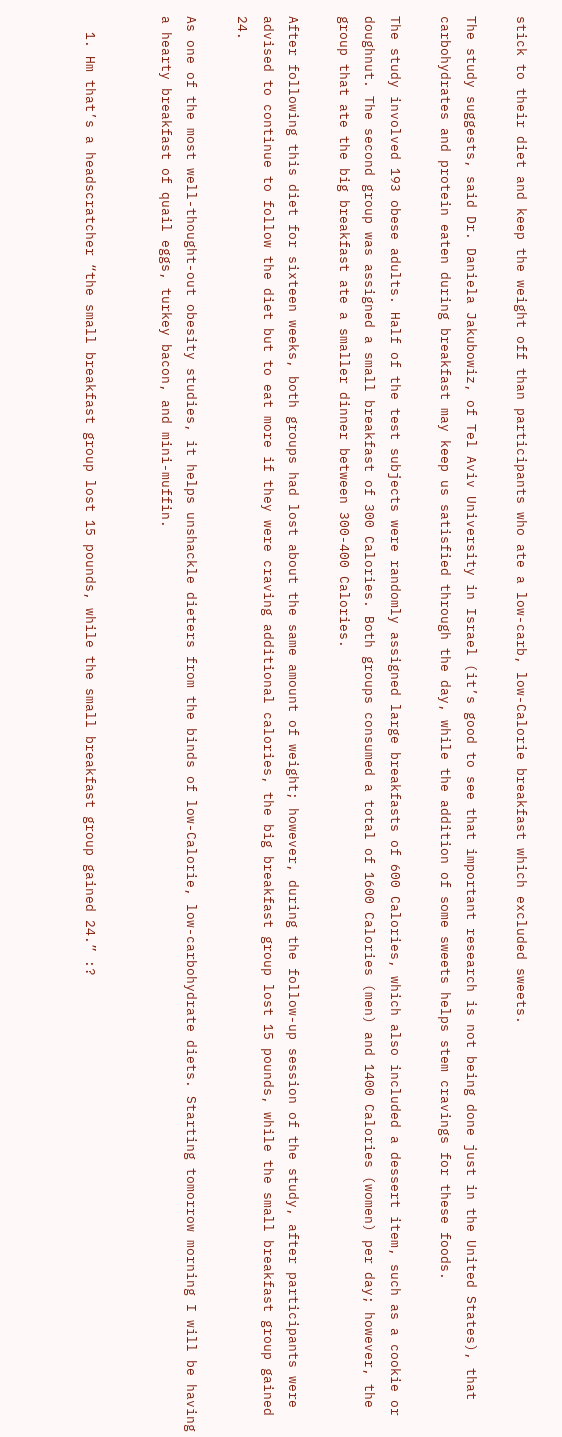stick to their diet and keep the weight off than participants who ate a low-carb, low-Calorie breakfast which excluded sweets.

The study suggests, said Dr. Daniela Jakubowiz, of Tel Aviv University in Israel (it’s good to see that important research is not being done just in the United States), that carbohydrates and protein eaten during breakfast may keep us satisfied through the day, while the addition of some sweets helps stem cravings for these foods.

The study involved 193 obese adults. Half of the test subjects were randomly assigned large breakfasts of 600 Calories, which also included a dessert item, such as a cookie or doughnut. The second group was assigned a small breakfast of 300 Calories. Both groups consumed a total of 1600 Calories (men) and 1400 Calories (women) per day; however, the group that ate the big breakfast ate a smaller dinner between 300-400 Calories.

After following this diet for sixteen weeks, both groups had lost about the same amount of weight; however, during the follow-up session of the study, after participants were advised to continue to follow the diet but to eat more if they were craving additional calories, the big breakfast group lost 15 pounds, while the small breakfast group gained 24.

As one of the most well-thought-out obesity studies, it helps unshackle dieters from the binds of low-Calorie, low-carbohydrate diets. Starting tomorrow morning I will be having a hearty breakfast of quail eggs, turkey bacon, and mini-muffin.


  1. Hm that’s a headscratcher “the small breakfast group lost 15 pounds, while the small breakfast group gained 24.” :?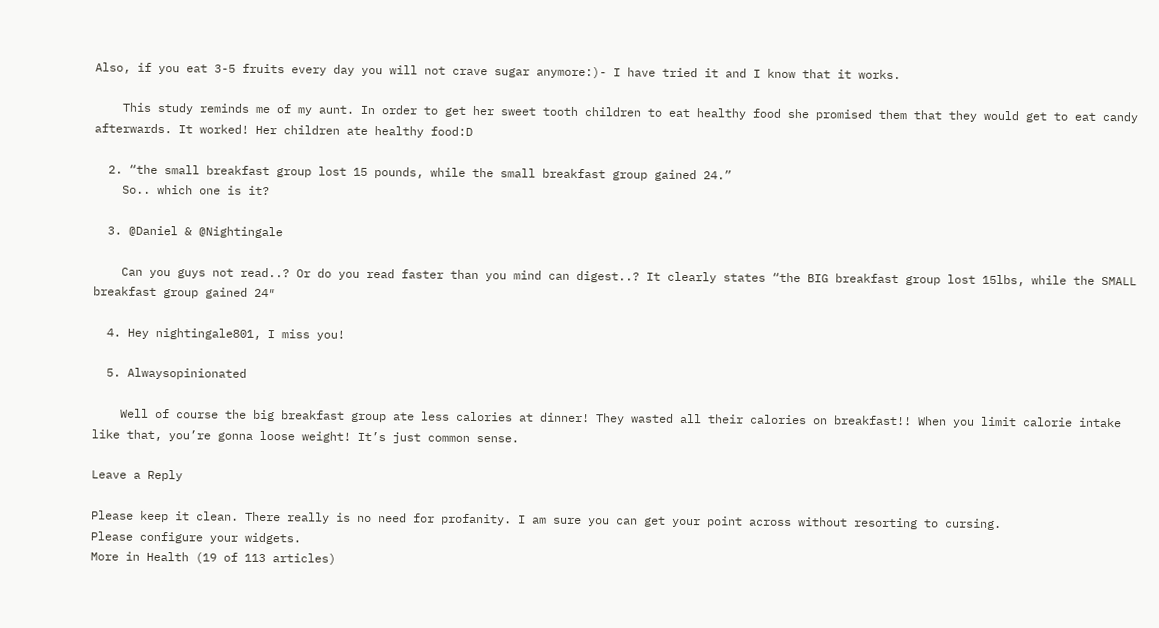Also, if you eat 3-5 fruits every day you will not crave sugar anymore:)- I have tried it and I know that it works.

    This study reminds me of my aunt. In order to get her sweet tooth children to eat healthy food she promised them that they would get to eat candy afterwards. It worked! Her children ate healthy food:D

  2. “the small breakfast group lost 15 pounds, while the small breakfast group gained 24.”
    So.. which one is it?

  3. @Daniel & @Nightingale

    Can you guys not read..? Or do you read faster than you mind can digest..? It clearly states “the BIG breakfast group lost 15lbs, while the SMALL breakfast group gained 24″

  4. Hey nightingale801, I miss you!

  5. Alwaysopinionated

    Well of course the big breakfast group ate less calories at dinner! They wasted all their calories on breakfast!! When you limit calorie intake like that, you’re gonna loose weight! It’s just common sense.

Leave a Reply

Please keep it clean. There really is no need for profanity. I am sure you can get your point across without resorting to cursing.
Please configure your widgets.
More in Health (19 of 113 articles)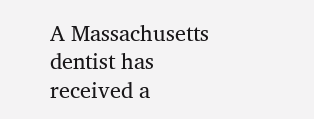A Massachusetts dentist has received a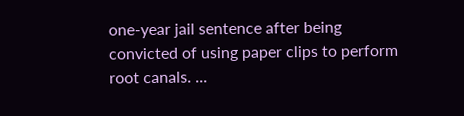one-year jail sentence after being convicted of using paper clips to perform root canals. ...